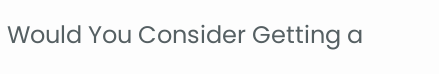Would You Consider Getting a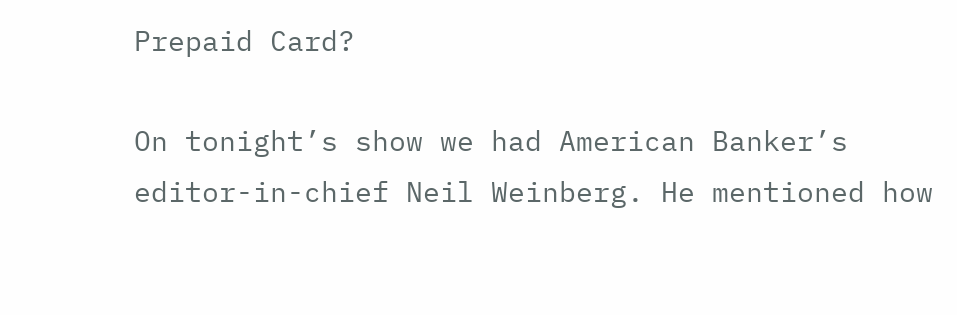Prepaid Card?

On tonight’s show we had American Banker’s editor-in-chief Neil Weinberg. He mentioned how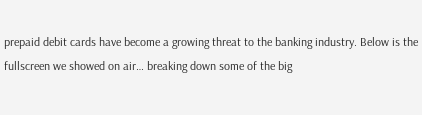prepaid debit cards have become a growing threat to the banking industry. Below is the fullscreen we showed on air… breaking down some of the big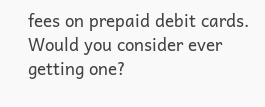fees on prepaid debit cards. Would you consider ever getting one?